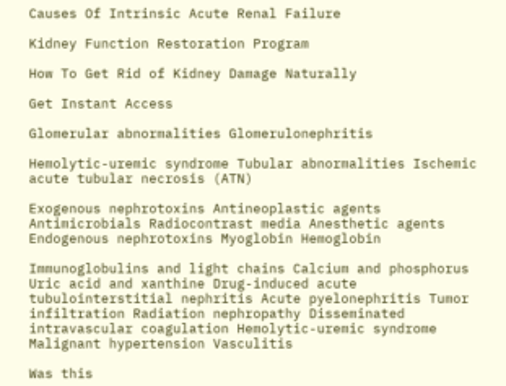Causes Of Intrinsic Acute Renal Failure

Kidney Function Restoration Program

How To Get Rid of Kidney Damage Naturally

Get Instant Access

Glomerular abnormalities Glomerulonephritis

Hemolytic-uremic syndrome Tubular abnormalities Ischemic acute tubular necrosis (ATN)

Exogenous nephrotoxins Antineoplastic agents Antimicrobials Radiocontrast media Anesthetic agents Endogenous nephrotoxins Myoglobin Hemoglobin

Immunoglobulins and light chains Calcium and phosphorus Uric acid and xanthine Drug-induced acute tubulointerstitial nephritis Acute pyelonephritis Tumor infiltration Radiation nephropathy Disseminated intravascular coagulation Hemolytic-uremic syndrome Malignant hypertension Vasculitis

Was this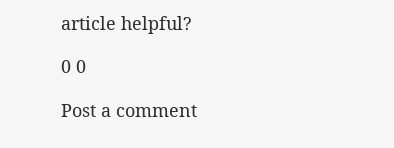article helpful?

0 0

Post a comment